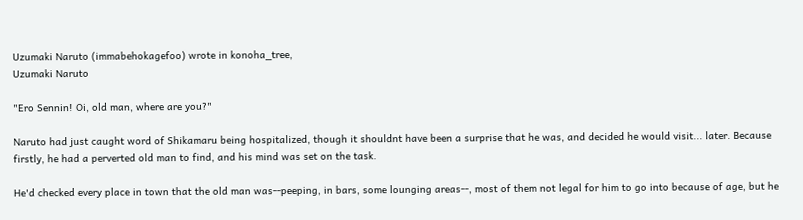Uzumaki Naruto (immabehokagefoo) wrote in konoha_tree,
Uzumaki Naruto

"Ero Sennin! Oi, old man, where are you?"

Naruto had just caught word of Shikamaru being hospitalized, though it shouldnt have been a surprise that he was, and decided he would visit... later. Because firstly, he had a perverted old man to find, and his mind was set on the task.

He'd checked every place in town that the old man was--peeping, in bars, some lounging areas--, most of them not legal for him to go into because of age, but he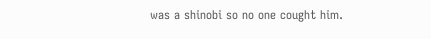was a shinobi so no one cought him.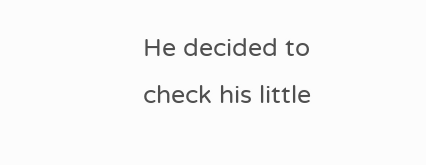He decided to check his little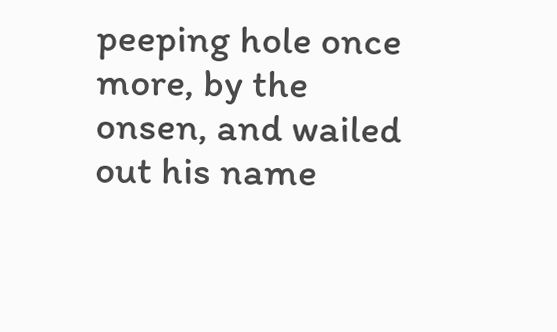peeping hole once more, by the onsen, and wailed out his name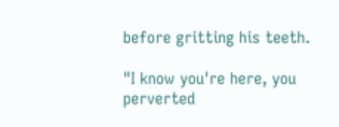before gritting his teeth.

"I know you're here, you perverted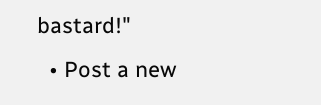bastard!"
  • Post a new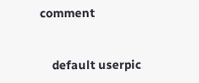comment


    default userpic